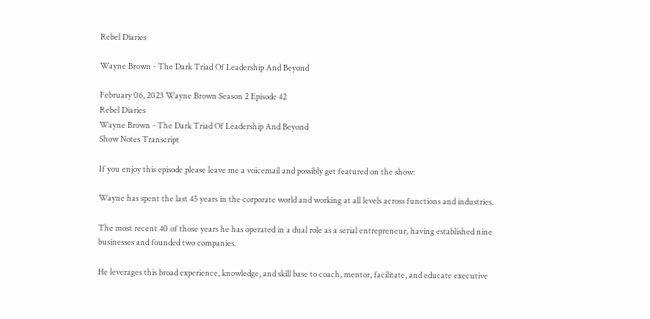Rebel Diaries

Wayne Brown - The Dark Triad Of Leadership And Beyond

February 06, 2023 Wayne Brown Season 2 Episode 42
Rebel Diaries
Wayne Brown - The Dark Triad Of Leadership And Beyond
Show Notes Transcript

If you enjoy this episode please leave me a voicemail and possibly get featured on the show:

Wayne has spent the last 45 years in the corporate world and working at all levels across functions and industries.

The most recent 40 of those years he has operated in a dual role as a serial entrepreneur, having established nine businesses and founded two companies.

He leverages this broad experience, knowledge, and skill base to coach, mentor, facilitate, and educate executive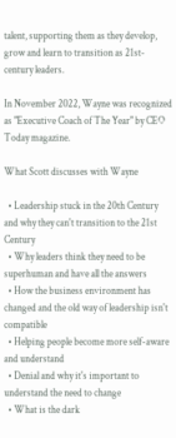talent, supporting them as they develop, grow and learn to transition as 21st-century leaders.

In November 2022, Wayne was recognized as "Executive Coach of The Year" by CEO Today magazine.

What Scott discusses with Wayne

  • Leadership stuck in the 20th Century and why they can't transition to the 21st Century
  • Why leaders think they need to be superhuman and have all the answers
  • How the business environment has changed and the old way of leadership isn't compatible
  • Helping people become more self-aware and understand
  • Denial and why it's important to understand the need to change
  • What is the dark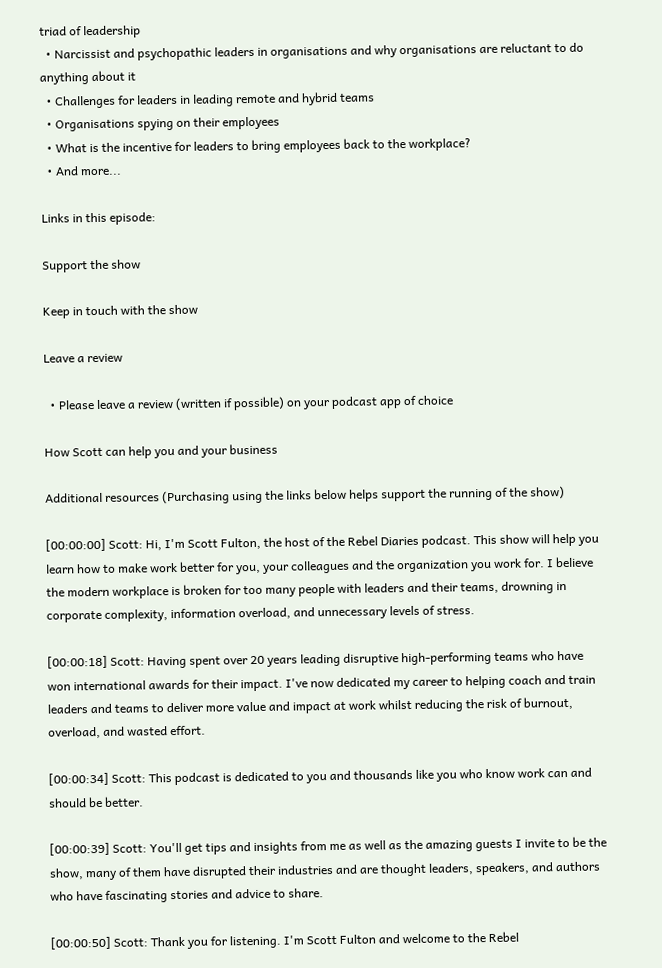triad of leadership
  • Narcissist and psychopathic leaders in organisations and why organisations are reluctant to do anything about it
  • Challenges for leaders in leading remote and hybrid teams
  • Organisations spying on their employees
  • What is the incentive for leaders to bring employees back to the workplace?
  • And more...

Links in this episode:

Support the show

Keep in touch with the show

Leave a review

  • Please leave a review (written if possible) on your podcast app of choice

How Scott can help you and your business

Additional resources (Purchasing using the links below helps support the running of the show)

[00:00:00] Scott: Hi, I'm Scott Fulton, the host of the Rebel Diaries podcast. This show will help you learn how to make work better for you, your colleagues and the organization you work for. I believe the modern workplace is broken for too many people with leaders and their teams, drowning in corporate complexity, information overload, and unnecessary levels of stress.

[00:00:18] Scott: Having spent over 20 years leading disruptive high-performing teams who have won international awards for their impact. I've now dedicated my career to helping coach and train leaders and teams to deliver more value and impact at work whilst reducing the risk of burnout, overload, and wasted effort.

[00:00:34] Scott: This podcast is dedicated to you and thousands like you who know work can and should be better.

[00:00:39] Scott: You'll get tips and insights from me as well as the amazing guests I invite to be the show, many of them have disrupted their industries and are thought leaders, speakers, and authors who have fascinating stories and advice to share.

[00:00:50] Scott: Thank you for listening. I'm Scott Fulton and welcome to the Rebel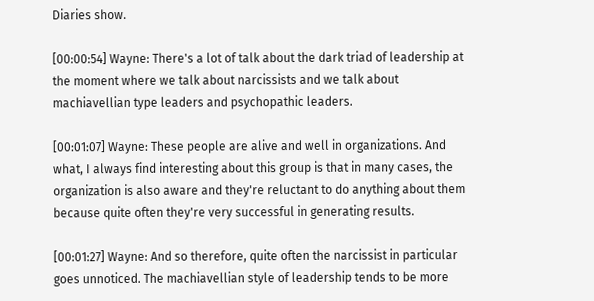Diaries show.

[00:00:54] Wayne: There's a lot of talk about the dark triad of leadership at the moment where we talk about narcissists and we talk about machiavellian type leaders and psychopathic leaders.

[00:01:07] Wayne: These people are alive and well in organizations. And what, I always find interesting about this group is that in many cases, the organization is also aware and they're reluctant to do anything about them because quite often they're very successful in generating results.

[00:01:27] Wayne: And so therefore, quite often the narcissist in particular goes unnoticed. The machiavellian style of leadership tends to be more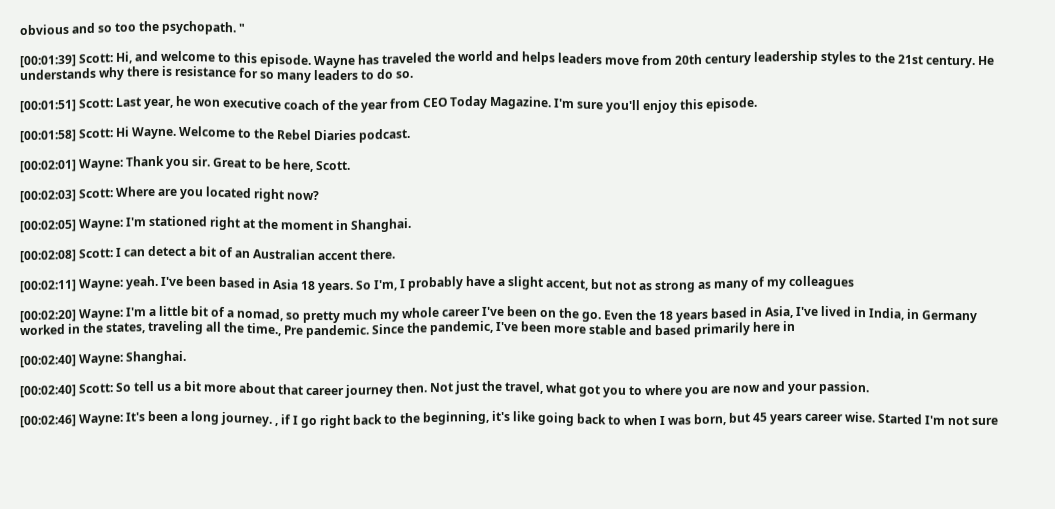obvious and so too the psychopath. "

[00:01:39] Scott: Hi, and welcome to this episode. Wayne has traveled the world and helps leaders move from 20th century leadership styles to the 21st century. He understands why there is resistance for so many leaders to do so.

[00:01:51] Scott: Last year, he won executive coach of the year from CEO Today Magazine. I'm sure you'll enjoy this episode.

[00:01:58] Scott: Hi Wayne. Welcome to the Rebel Diaries podcast.

[00:02:01] Wayne: Thank you sir. Great to be here, Scott.

[00:02:03] Scott: Where are you located right now?

[00:02:05] Wayne: I'm stationed right at the moment in Shanghai.

[00:02:08] Scott: I can detect a bit of an Australian accent there.

[00:02:11] Wayne: yeah. I've been based in Asia 18 years. So I'm, I probably have a slight accent, but not as strong as many of my colleagues

[00:02:20] Wayne: I'm a little bit of a nomad, so pretty much my whole career I've been on the go. Even the 18 years based in Asia, I've lived in India, in Germany worked in the states, traveling all the time., Pre pandemic. Since the pandemic, I've been more stable and based primarily here in

[00:02:40] Wayne: Shanghai.

[00:02:40] Scott: So tell us a bit more about that career journey then. Not just the travel, what got you to where you are now and your passion.

[00:02:46] Wayne: It's been a long journey. , if I go right back to the beginning, it's like going back to when I was born, but 45 years career wise. Started I'm not sure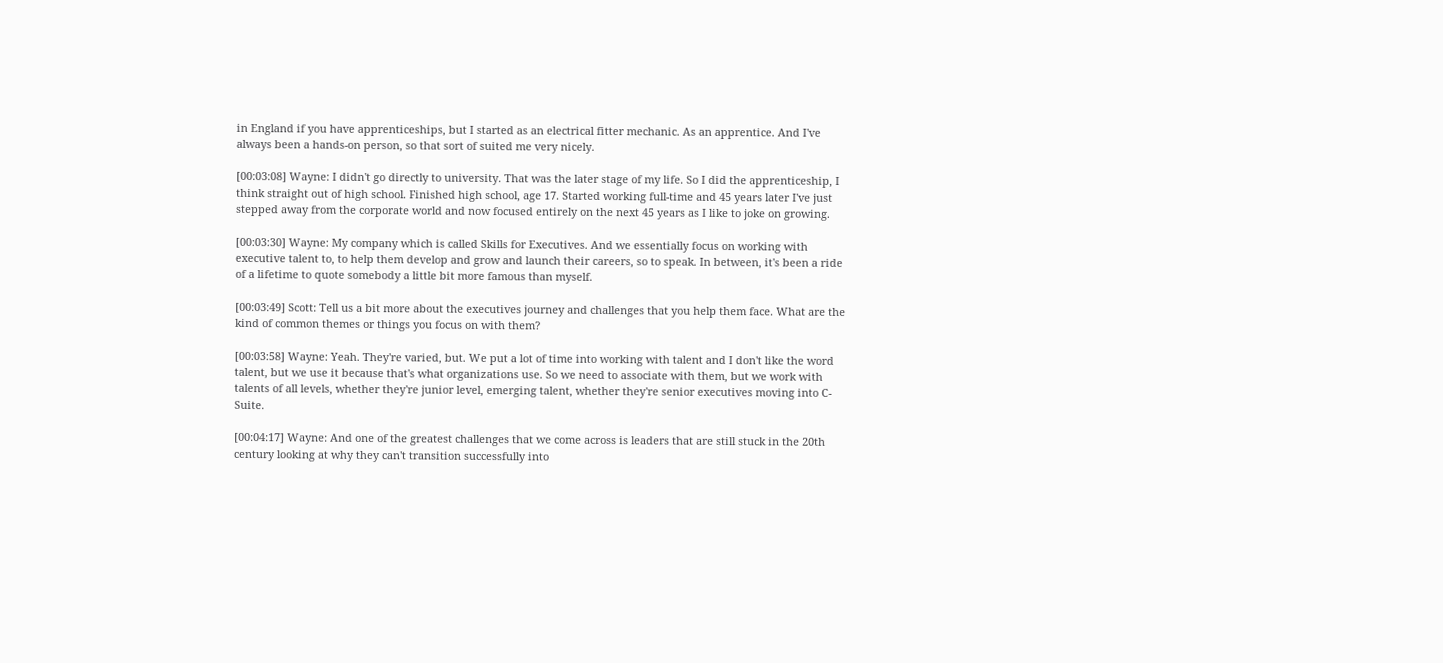in England if you have apprenticeships, but I started as an electrical fitter mechanic. As an apprentice. And I've always been a hands-on person, so that sort of suited me very nicely.

[00:03:08] Wayne: I didn't go directly to university. That was the later stage of my life. So I did the apprenticeship, I think straight out of high school. Finished high school, age 17. Started working full-time and 45 years later I've just stepped away from the corporate world and now focused entirely on the next 45 years as I like to joke on growing.

[00:03:30] Wayne: My company which is called Skills for Executives. And we essentially focus on working with executive talent to, to help them develop and grow and launch their careers, so to speak. In between, it's been a ride of a lifetime to quote somebody a little bit more famous than myself.

[00:03:49] Scott: Tell us a bit more about the executives journey and challenges that you help them face. What are the kind of common themes or things you focus on with them?

[00:03:58] Wayne: Yeah. They're varied, but. We put a lot of time into working with talent and I don't like the word talent, but we use it because that's what organizations use. So we need to associate with them, but we work with talents of all levels, whether they're junior level, emerging talent, whether they're senior executives moving into C-Suite.

[00:04:17] Wayne: And one of the greatest challenges that we come across is leaders that are still stuck in the 20th century looking at why they can't transition successfully into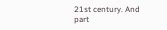21st century. And part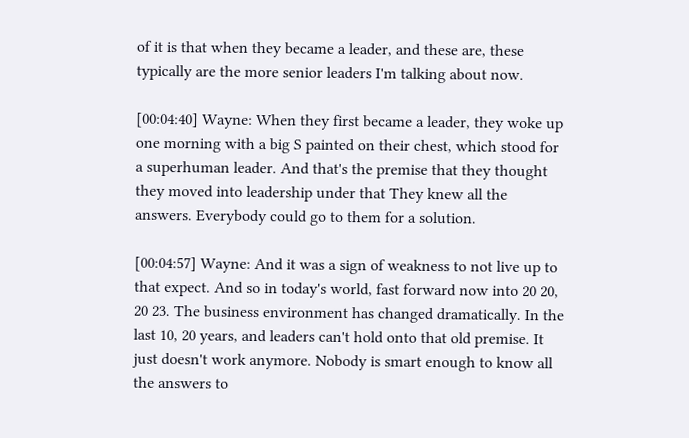of it is that when they became a leader, and these are, these typically are the more senior leaders I'm talking about now.

[00:04:40] Wayne: When they first became a leader, they woke up one morning with a big S painted on their chest, which stood for a superhuman leader. And that's the premise that they thought they moved into leadership under that They knew all the answers. Everybody could go to them for a solution.

[00:04:57] Wayne: And it was a sign of weakness to not live up to that expect. And so in today's world, fast forward now into 20 20, 20 23. The business environment has changed dramatically. In the last 10, 20 years, and leaders can't hold onto that old premise. It just doesn't work anymore. Nobody is smart enough to know all the answers to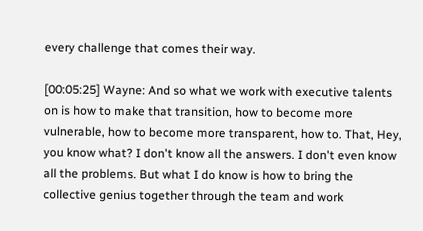every challenge that comes their way.

[00:05:25] Wayne: And so what we work with executive talents on is how to make that transition, how to become more vulnerable, how to become more transparent, how to. That, Hey, you know what? I don't know all the answers. I don't even know all the problems. But what I do know is how to bring the collective genius together through the team and work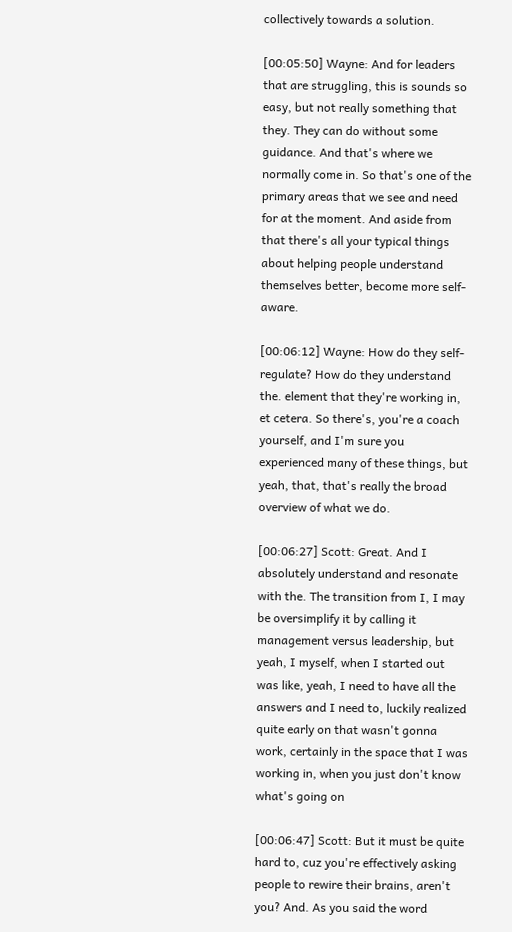collectively towards a solution.

[00:05:50] Wayne: And for leaders that are struggling, this is sounds so easy, but not really something that they. They can do without some guidance. And that's where we normally come in. So that's one of the primary areas that we see and need for at the moment. And aside from that there's all your typical things about helping people understand themselves better, become more self-aware.

[00:06:12] Wayne: How do they self-regulate? How do they understand the. element that they're working in, et cetera. So there's, you're a coach yourself, and I'm sure you experienced many of these things, but yeah, that, that's really the broad overview of what we do.

[00:06:27] Scott: Great. And I absolutely understand and resonate with the. The transition from I, I may be oversimplify it by calling it management versus leadership, but yeah, I myself, when I started out was like, yeah, I need to have all the answers and I need to, luckily realized quite early on that wasn't gonna work, certainly in the space that I was working in, when you just don't know what's going on

[00:06:47] Scott: But it must be quite hard to, cuz you're effectively asking people to rewire their brains, aren't you? And. As you said the word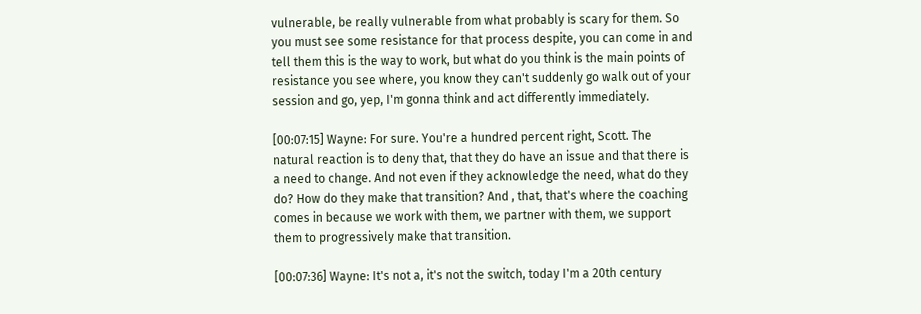vulnerable, be really vulnerable from what probably is scary for them. So you must see some resistance for that process despite, you can come in and tell them this is the way to work, but what do you think is the main points of resistance you see where, you know they can't suddenly go walk out of your session and go, yep, I'm gonna think and act differently immediately.

[00:07:15] Wayne: For sure. You're a hundred percent right, Scott. The natural reaction is to deny that, that they do have an issue and that there is a need to change. And not even if they acknowledge the need, what do they do? How do they make that transition? And , that, that's where the coaching comes in because we work with them, we partner with them, we support them to progressively make that transition.

[00:07:36] Wayne: It's not a, it's not the switch, today I'm a 20th century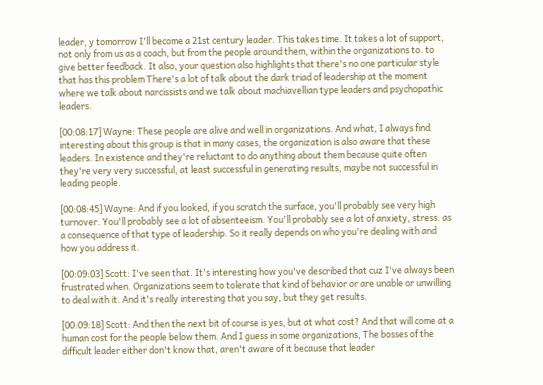leader, y tomorrow I'll become a 21st century leader. This takes time. It takes a lot of support, not only from us as a coach, but from the people around them, within the organizations to. to give better feedback. It also, your question also highlights that there's no one particular style that has this problem There's a lot of talk about the dark triad of leadership at the moment where we talk about narcissists and we talk about machiavellian type leaders and psychopathic leaders.

[00:08:17] Wayne: These people are alive and well in organizations. And what, I always find interesting about this group is that in many cases, the organization is also aware that these leaders. In existence and they're reluctant to do anything about them because quite often they're very very successful, at least successful in generating results, maybe not successful in leading people.

[00:08:45] Wayne: And if you looked, if you scratch the surface, you'll probably see very high turnover. You'll probably see a lot of absenteeism. You'll probably see a lot of anxiety, stress. as a consequence of that type of leadership. So it really depends on who you're dealing with and how you address it.

[00:09:03] Scott: I've seen that. It's interesting how you've described that cuz I've always been frustrated when. Organizations seem to tolerate that kind of behavior or are unable or unwilling to deal with it. And it's really interesting that you say, but they get results.

[00:09:18] Scott: And then the next bit of course is yes, but at what cost? And that will come at a human cost for the people below them. And I guess in some organizations, The bosses of the difficult leader either don't know that, aren't aware of it because that leader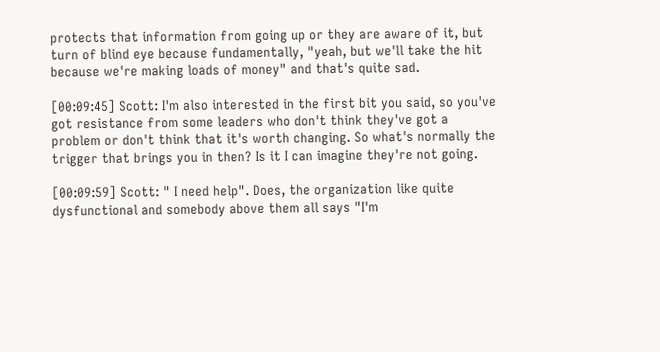protects that information from going up or they are aware of it, but turn of blind eye because fundamentally, "yeah, but we'll take the hit because we're making loads of money" and that's quite sad.

[00:09:45] Scott: I'm also interested in the first bit you said, so you've got resistance from some leaders who don't think they've got a problem or don't think that it's worth changing. So what's normally the trigger that brings you in then? Is it I can imagine they're not going.

[00:09:59] Scott: " I need help". Does, the organization like quite dysfunctional and somebody above them all says "I'm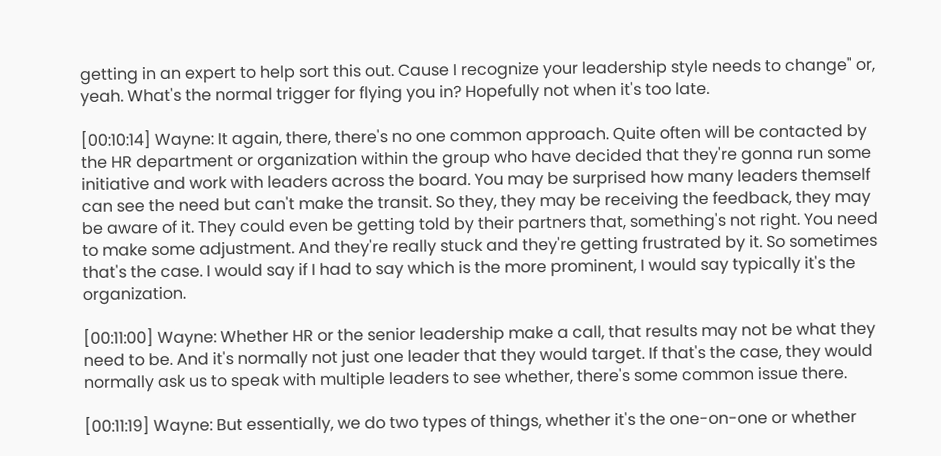getting in an expert to help sort this out. Cause I recognize your leadership style needs to change" or, yeah. What's the normal trigger for flying you in? Hopefully not when it's too late.

[00:10:14] Wayne: It again, there, there's no one common approach. Quite often will be contacted by the HR department or organization within the group who have decided that they're gonna run some initiative and work with leaders across the board. You may be surprised how many leaders themself can see the need but can't make the transit. So they, they may be receiving the feedback, they may be aware of it. They could even be getting told by their partners that, something's not right. You need to make some adjustment. And they're really stuck and they're getting frustrated by it. So sometimes that's the case. I would say if I had to say which is the more prominent, I would say typically it's the organization.

[00:11:00] Wayne: Whether HR or the senior leadership make a call, that results may not be what they need to be. And it's normally not just one leader that they would target. If that's the case, they would normally ask us to speak with multiple leaders to see whether, there's some common issue there.

[00:11:19] Wayne: But essentially, we do two types of things, whether it's the one-on-one or whether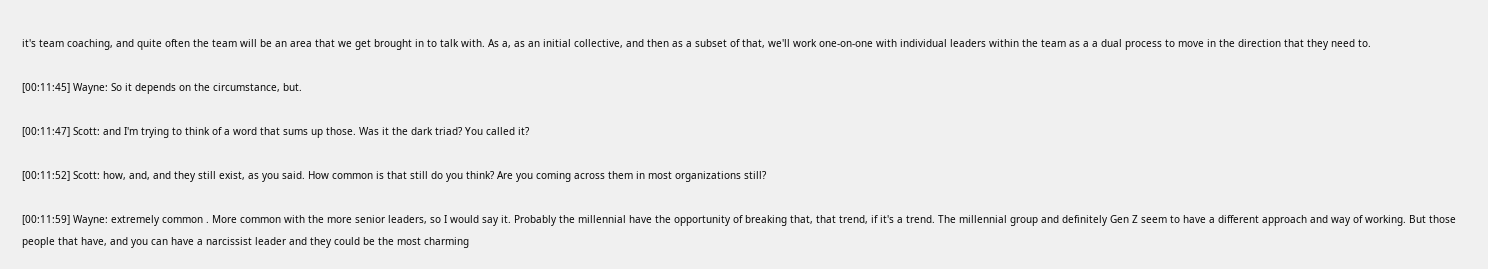it's team coaching, and quite often the team will be an area that we get brought in to talk with. As a, as an initial collective, and then as a subset of that, we'll work one-on-one with individual leaders within the team as a a dual process to move in the direction that they need to.

[00:11:45] Wayne: So it depends on the circumstance, but.

[00:11:47] Scott: and I'm trying to think of a word that sums up those. Was it the dark triad? You called it?

[00:11:52] Scott: how, and, and they still exist, as you said. How common is that still do you think? Are you coming across them in most organizations still?

[00:11:59] Wayne: extremely common . More common with the more senior leaders, so I would say it. Probably the millennial have the opportunity of breaking that, that trend, if it's a trend. The millennial group and definitely Gen Z seem to have a different approach and way of working. But those people that have, and you can have a narcissist leader and they could be the most charming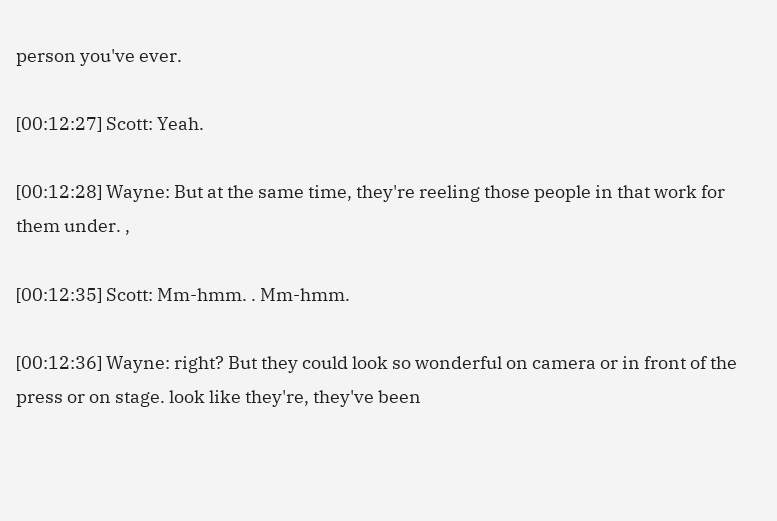person you've ever.

[00:12:27] Scott: Yeah.

[00:12:28] Wayne: But at the same time, they're reeling those people in that work for them under. ,

[00:12:35] Scott: Mm-hmm. . Mm-hmm.

[00:12:36] Wayne: right? But they could look so wonderful on camera or in front of the press or on stage. look like they're, they've been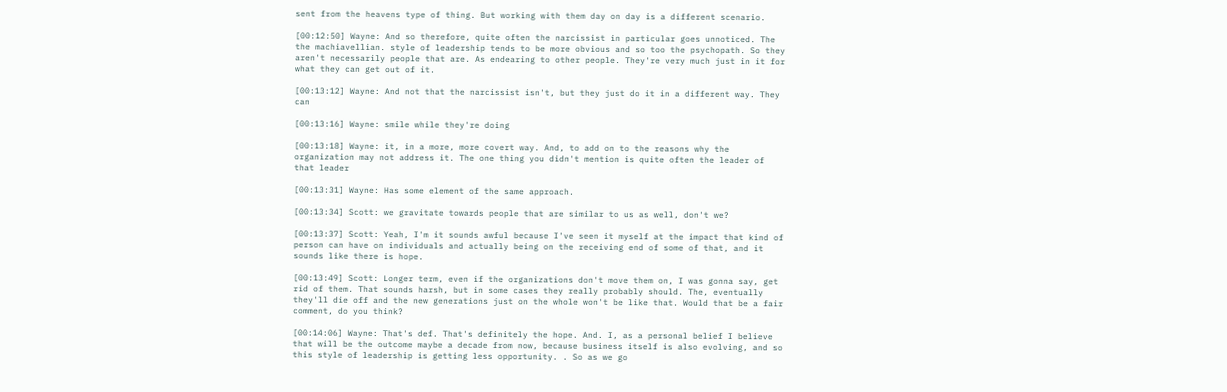sent from the heavens type of thing. But working with them day on day is a different scenario.

[00:12:50] Wayne: And so therefore, quite often the narcissist in particular goes unnoticed. The the machiavellian. style of leadership tends to be more obvious and so too the psychopath. So they aren't necessarily people that are. As endearing to other people. They're very much just in it for what they can get out of it.

[00:13:12] Wayne: And not that the narcissist isn't, but they just do it in a different way. They can

[00:13:16] Wayne: smile while they're doing

[00:13:18] Wayne: it, in a more, more covert way. And, to add on to the reasons why the organization may not address it. The one thing you didn't mention is quite often the leader of that leader

[00:13:31] Wayne: Has some element of the same approach.

[00:13:34] Scott: we gravitate towards people that are similar to us as well, don't we?

[00:13:37] Scott: Yeah, I'm it sounds awful because I've seen it myself at the impact that kind of person can have on individuals and actually being on the receiving end of some of that, and it sounds like there is hope.

[00:13:49] Scott: Longer term, even if the organizations don't move them on, I was gonna say, get rid of them. That sounds harsh, but in some cases they really probably should. The, eventually they'll die off and the new generations just on the whole won't be like that. Would that be a fair comment, do you think?

[00:14:06] Wayne: That's def. That's definitely the hope. And. I, as a personal belief I believe that will be the outcome maybe a decade from now, because business itself is also evolving, and so this style of leadership is getting less opportunity. . So as we go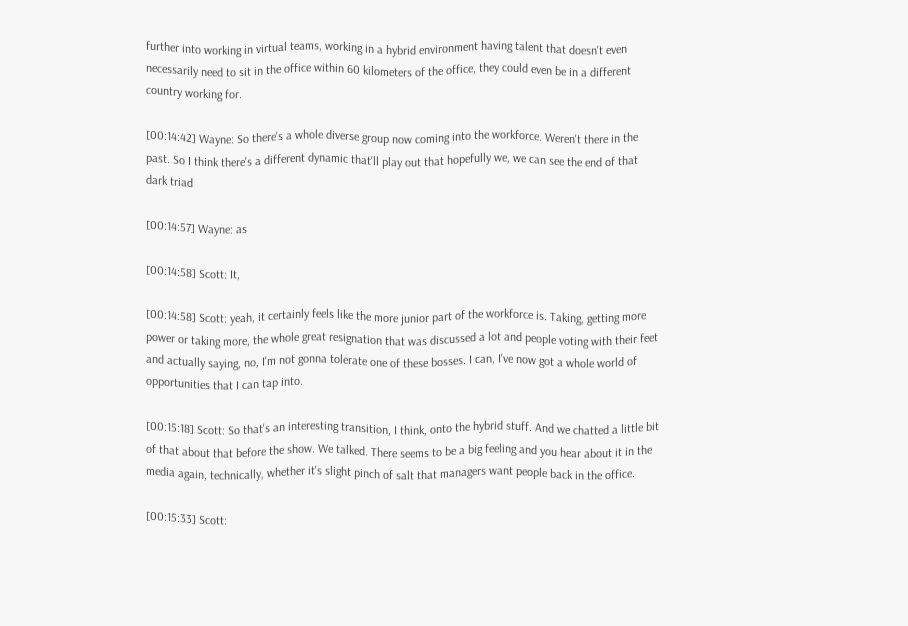further into working in virtual teams, working in a hybrid environment having talent that doesn't even necessarily need to sit in the office within 60 kilometers of the office, they could even be in a different country working for.

[00:14:42] Wayne: So there's a whole diverse group now coming into the workforce. Weren't there in the past. So I think there's a different dynamic that'll play out that hopefully we, we can see the end of that dark triad

[00:14:57] Wayne: as

[00:14:58] Scott: It,

[00:14:58] Scott: yeah, it certainly feels like the more junior part of the workforce is. Taking, getting more power or taking more, the whole great resignation that was discussed a lot and people voting with their feet and actually saying, no, I'm not gonna tolerate one of these bosses. I can, I've now got a whole world of opportunities that I can tap into.

[00:15:18] Scott: So that's an interesting transition, I think, onto the hybrid stuff. And we chatted a little bit of that about that before the show. We talked. There seems to be a big feeling and you hear about it in the media again, technically, whether it's slight pinch of salt that managers want people back in the office.

[00:15:33] Scott: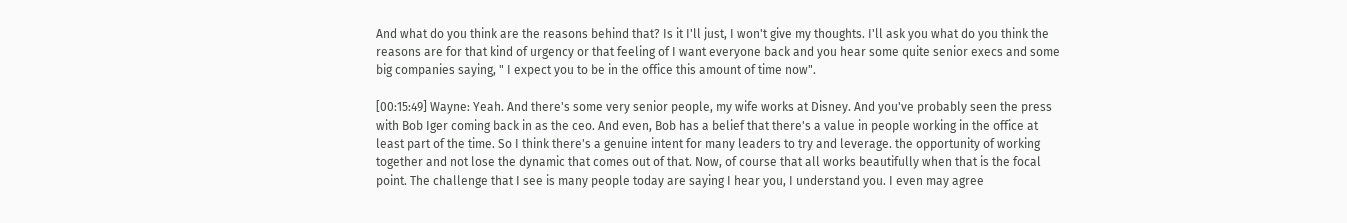And what do you think are the reasons behind that? Is it I'll just, I won't give my thoughts. I'll ask you what do you think the reasons are for that kind of urgency or that feeling of I want everyone back and you hear some quite senior execs and some big companies saying, " I expect you to be in the office this amount of time now".

[00:15:49] Wayne: Yeah. And there's some very senior people, my wife works at Disney. And you've probably seen the press with Bob Iger coming back in as the ceo. And even, Bob has a belief that there's a value in people working in the office at least part of the time. So I think there's a genuine intent for many leaders to try and leverage. the opportunity of working together and not lose the dynamic that comes out of that. Now, of course that all works beautifully when that is the focal point. The challenge that I see is many people today are saying I hear you, I understand you. I even may agree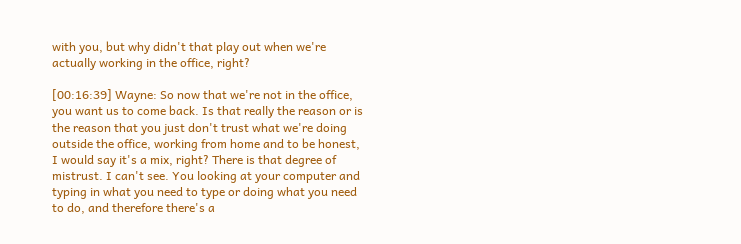with you, but why didn't that play out when we're actually working in the office, right?

[00:16:39] Wayne: So now that we're not in the office, you want us to come back. Is that really the reason or is the reason that you just don't trust what we're doing outside the office, working from home and to be honest, I would say it's a mix, right? There is that degree of mistrust. I can't see. You looking at your computer and typing in what you need to type or doing what you need to do, and therefore there's a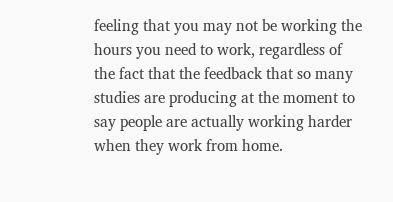feeling that you may not be working the hours you need to work, regardless of the fact that the feedback that so many studies are producing at the moment to say people are actually working harder when they work from home.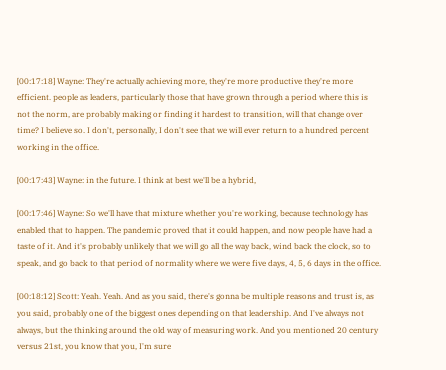[00:17:18] Wayne: They're actually achieving more, they're more productive they're more efficient. people as leaders, particularly those that have grown through a period where this is not the norm, are probably making or finding it hardest to transition, will that change over time? I believe so. I don't, personally, I don't see that we will ever return to a hundred percent working in the office.

[00:17:43] Wayne: in the future. I think at best we'll be a hybrid,

[00:17:46] Wayne: So we'll have that mixture whether you're working, because technology has enabled that to happen. The pandemic proved that it could happen, and now people have had a taste of it. And it's probably unlikely that we will go all the way back, wind back the clock, so to speak, and go back to that period of normality where we were five days, 4, 5, 6 days in the office.

[00:18:12] Scott: Yeah. Yeah. And as you said, there's gonna be multiple reasons and trust is, as you said, probably one of the biggest ones depending on that leadership. And I've always not always, but the thinking around the old way of measuring work. And you mentioned 20 century versus 21st, you know that you, I'm sure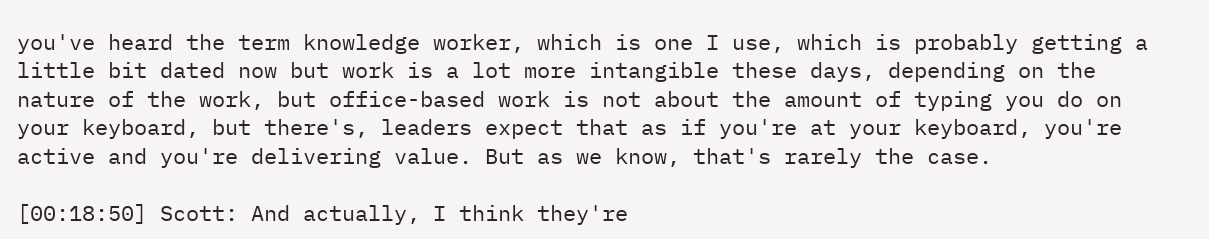you've heard the term knowledge worker, which is one I use, which is probably getting a little bit dated now but work is a lot more intangible these days, depending on the nature of the work, but office-based work is not about the amount of typing you do on your keyboard, but there's, leaders expect that as if you're at your keyboard, you're active and you're delivering value. But as we know, that's rarely the case.

[00:18:50] Scott: And actually, I think they're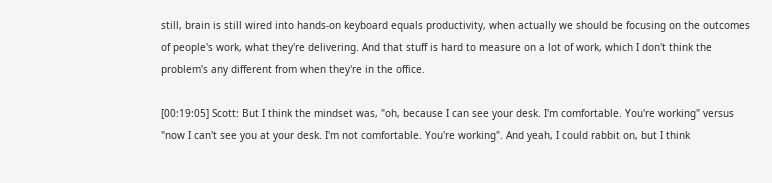still, brain is still wired into hands-on keyboard equals productivity, when actually we should be focusing on the outcomes of people's work, what they're delivering. And that stuff is hard to measure on a lot of work, which I don't think the problem's any different from when they're in the office.

[00:19:05] Scott: But I think the mindset was, "oh, because I can see your desk. I'm comfortable. You're working" versus "now I can't see you at your desk. I'm not comfortable. You're working". And yeah, I could rabbit on, but I think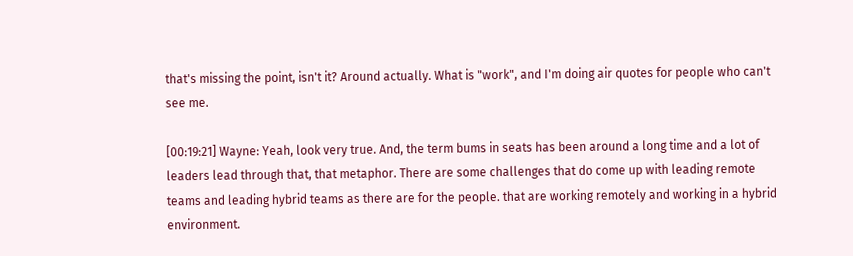that's missing the point, isn't it? Around actually. What is "work", and I'm doing air quotes for people who can't see me.

[00:19:21] Wayne: Yeah, look very true. And, the term bums in seats has been around a long time and a lot of leaders lead through that, that metaphor. There are some challenges that do come up with leading remote teams and leading hybrid teams as there are for the people. that are working remotely and working in a hybrid environment.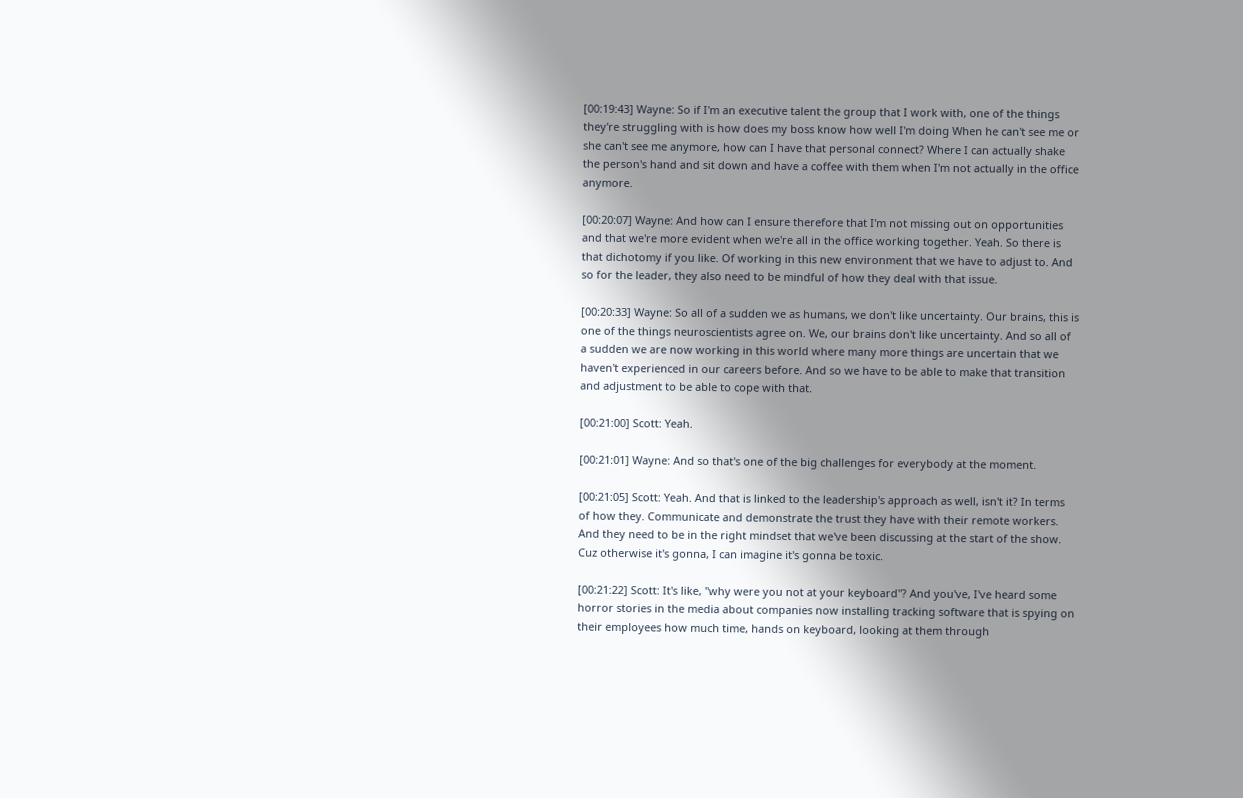[00:19:43] Wayne: So if I'm an executive talent the group that I work with, one of the things they're struggling with is how does my boss know how well I'm doing When he can't see me or she can't see me anymore, how can I have that personal connect? Where I can actually shake the person's hand and sit down and have a coffee with them when I'm not actually in the office anymore.

[00:20:07] Wayne: And how can I ensure therefore that I'm not missing out on opportunities and that we're more evident when we're all in the office working together. Yeah. So there is that dichotomy if you like. Of working in this new environment that we have to adjust to. And so for the leader, they also need to be mindful of how they deal with that issue.

[00:20:33] Wayne: So all of a sudden we as humans, we don't like uncertainty. Our brains, this is one of the things neuroscientists agree on. We, our brains don't like uncertainty. And so all of a sudden we are now working in this world where many more things are uncertain that we haven't experienced in our careers before. And so we have to be able to make that transition and adjustment to be able to cope with that.

[00:21:00] Scott: Yeah.

[00:21:01] Wayne: And so that's one of the big challenges for everybody at the moment.

[00:21:05] Scott: Yeah. And that is linked to the leadership's approach as well, isn't it? In terms of how they. Communicate and demonstrate the trust they have with their remote workers. And they need to be in the right mindset that we've been discussing at the start of the show. Cuz otherwise it's gonna, I can imagine it's gonna be toxic.

[00:21:22] Scott: It's like, "why were you not at your keyboard"? And you've, I've heard some horror stories in the media about companies now installing tracking software that is spying on their employees how much time, hands on keyboard, looking at them through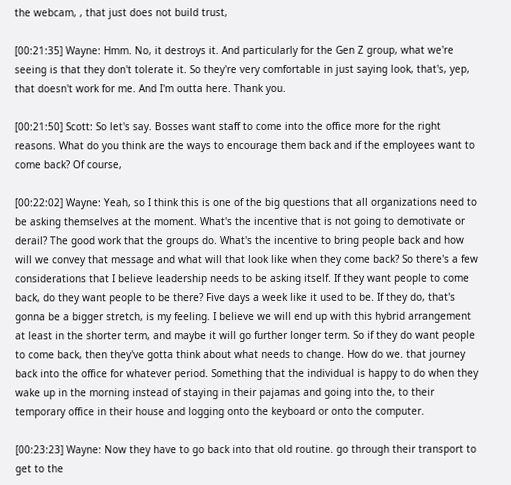the webcam, , that just does not build trust,

[00:21:35] Wayne: Hmm. No, it destroys it. And particularly for the Gen Z group, what we're seeing is that they don't tolerate it. So they're very comfortable in just saying look, that's, yep, that doesn't work for me. And I'm outta here. Thank you.

[00:21:50] Scott: So let's say. Bosses want staff to come into the office more for the right reasons. What do you think are the ways to encourage them back and if the employees want to come back? Of course,

[00:22:02] Wayne: Yeah, so I think this is one of the big questions that all organizations need to be asking themselves at the moment. What's the incentive that is not going to demotivate or derail? The good work that the groups do. What's the incentive to bring people back and how will we convey that message and what will that look like when they come back? So there's a few considerations that I believe leadership needs to be asking itself. If they want people to come back, do they want people to be there? Five days a week like it used to be. If they do, that's gonna be a bigger stretch, is my feeling. I believe we will end up with this hybrid arrangement at least in the shorter term, and maybe it will go further longer term. So if they do want people to come back, then they've gotta think about what needs to change. How do we. that journey back into the office for whatever period. Something that the individual is happy to do when they wake up in the morning instead of staying in their pajamas and going into the, to their temporary office in their house and logging onto the keyboard or onto the computer.

[00:23:23] Wayne: Now they have to go back into that old routine. go through their transport to get to the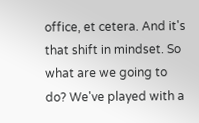office, et cetera. And it's that shift in mindset. So what are we going to do? We've played with a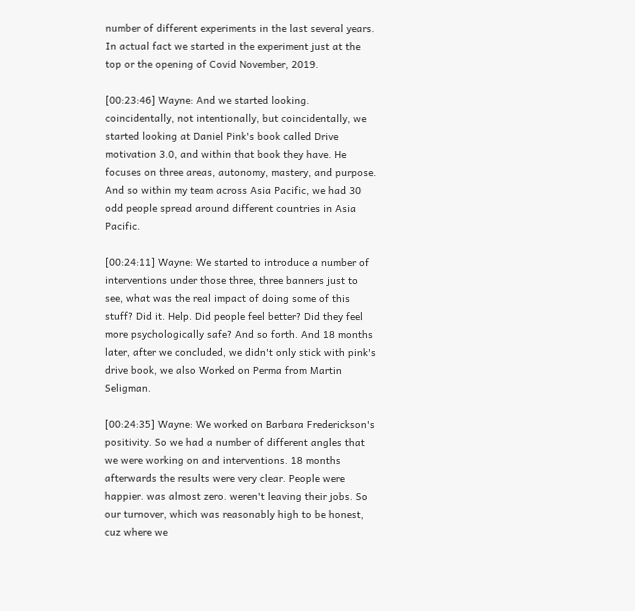number of different experiments in the last several years. In actual fact we started in the experiment just at the top or the opening of Covid November, 2019.

[00:23:46] Wayne: And we started looking. coincidentally, not intentionally, but coincidentally, we started looking at Daniel Pink's book called Drive motivation 3.0, and within that book they have. He focuses on three areas, autonomy, mastery, and purpose. And so within my team across Asia Pacific, we had 30 odd people spread around different countries in Asia Pacific.

[00:24:11] Wayne: We started to introduce a number of interventions under those three, three banners just to see, what was the real impact of doing some of this stuff? Did it. Help. Did people feel better? Did they feel more psychologically safe? And so forth. And 18 months later, after we concluded, we didn't only stick with pink's drive book, we also Worked on Perma from Martin Seligman.

[00:24:35] Wayne: We worked on Barbara Frederickson's positivity. So we had a number of different angles that we were working on and interventions. 18 months afterwards the results were very clear. People were happier. was almost zero. weren't leaving their jobs. So our turnover, which was reasonably high to be honest, cuz where we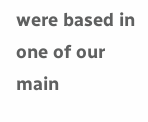were based in one of our main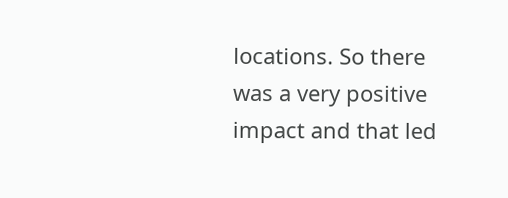locations. So there was a very positive impact and that led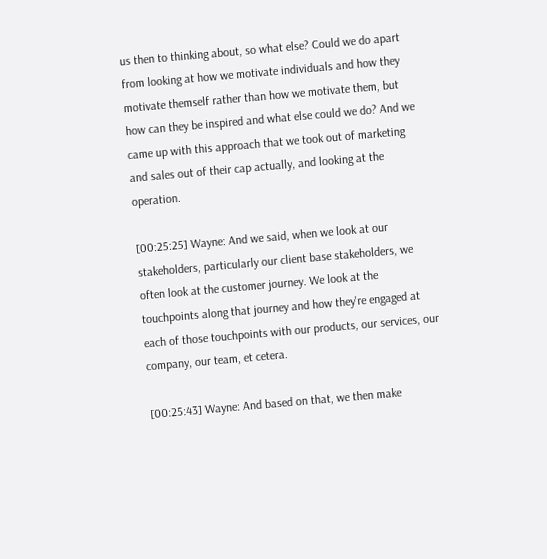us then to thinking about, so what else? Could we do apart from looking at how we motivate individuals and how they motivate themself rather than how we motivate them, but how can they be inspired and what else could we do? And we came up with this approach that we took out of marketing and sales out of their cap actually, and looking at the operation.

[00:25:25] Wayne: And we said, when we look at our stakeholders, particularly our client base stakeholders, we often look at the customer journey. We look at the touchpoints along that journey and how they're engaged at each of those touchpoints with our products, our services, our company, our team, et cetera.

[00:25:43] Wayne: And based on that, we then make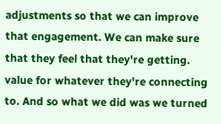adjustments so that we can improve that engagement. We can make sure that they feel that they're getting. value for whatever they're connecting to. And so what we did was we turned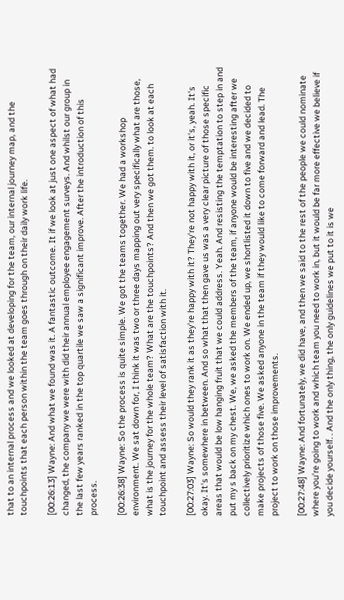that to an internal process and we looked at developing for the team, our internal journey map, and the touchpoints that each person within the team goes through on their daily work life.

[00:26:13] Wayne: And what we found was it. A fantastic outcome. It if we look at just one aspect of what had changed, the company we were with did their annual employee engagement surveys. And whilst our group in the last few years ranked in the top quartile we saw a significant improve. After the introduction of this process.

[00:26:38] Wayne: So the process is quite simple. We got the teams together. We had a workshop environment. We sat down for, I think it was two or three days mapping out very specifically what are those, what is the journey for the whole team? What are the touchpoints? And then we got them. to look at each touchpoint and assess their level of satisfaction with it.

[00:27:03] Wayne: So would they rank it as they're happy with it? They're not happy with it, or it's, yeah. It's okay. It's somewhere in between. And so what that then gave us was a very clear picture of those specific areas that would be low hanging fruit that we could address. Yeah. And resisting the temptation to step in and put my s back on my chest. We, we asked the members of the team, if anyone would be interesting after we collectively prioritize which ones to work on. We ended up, we shortlisted it down to five and we decided to make projects of those five. We asked anyone in the team if they would like to come forward and lead. The project to work on those improvements.

[00:27:48] Wayne: And fortunately, we did have, and then we said to the rest of the people we could nominate where you're going to work and which team you need to work in, but it would be far more effective we believe if you decide yourself. . And the only thing, the only guidelines we put to it is we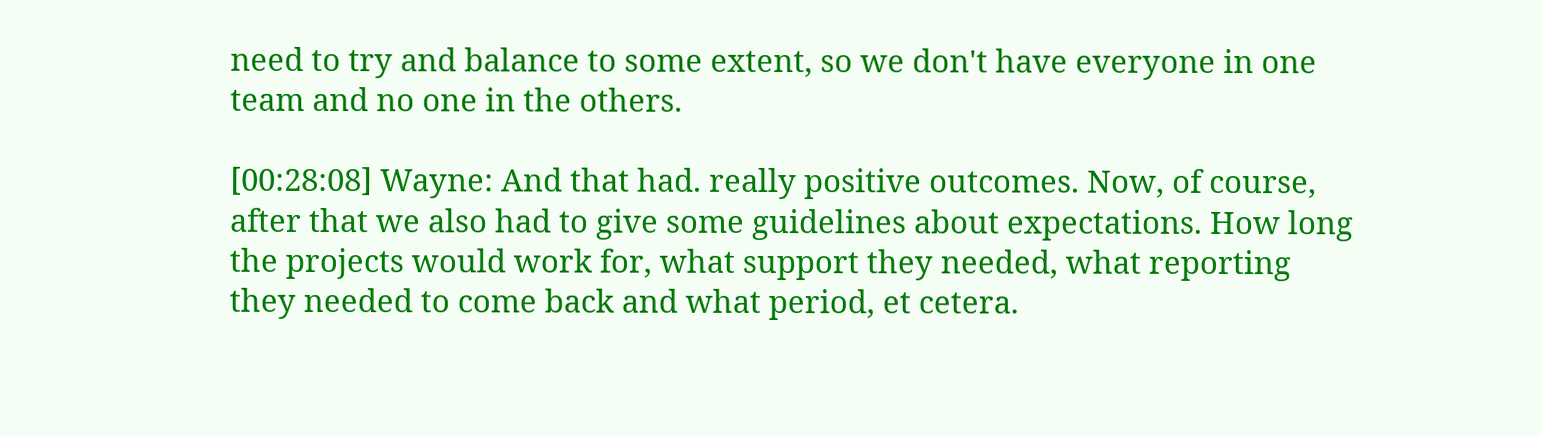need to try and balance to some extent, so we don't have everyone in one team and no one in the others.

[00:28:08] Wayne: And that had. really positive outcomes. Now, of course, after that we also had to give some guidelines about expectations. How long the projects would work for, what support they needed, what reporting they needed to come back and what period, et cetera.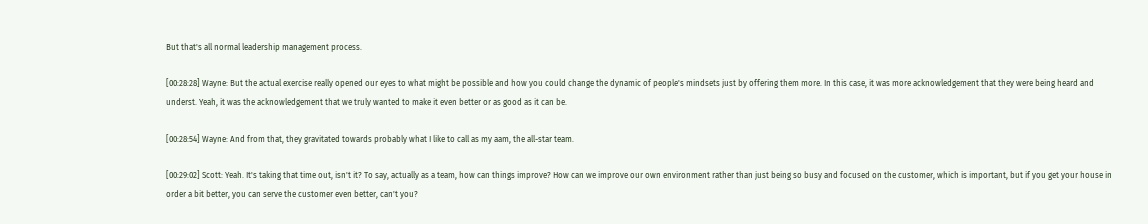But that's all normal leadership management process.

[00:28:28] Wayne: But the actual exercise really opened our eyes to what might be possible and how you could change the dynamic of people's mindsets just by offering them more. In this case, it was more acknowledgement that they were being heard and underst. Yeah, it was the acknowledgement that we truly wanted to make it even better or as good as it can be.

[00:28:54] Wayne: And from that, they gravitated towards probably what I like to call as my aam, the all-star team.

[00:29:02] Scott: Yeah. It's taking that time out, isn't it? To say, actually as a team, how can things improve? How can we improve our own environment rather than just being so busy and focused on the customer, which is important, but if you get your house in order a bit better, you can serve the customer even better, can't you?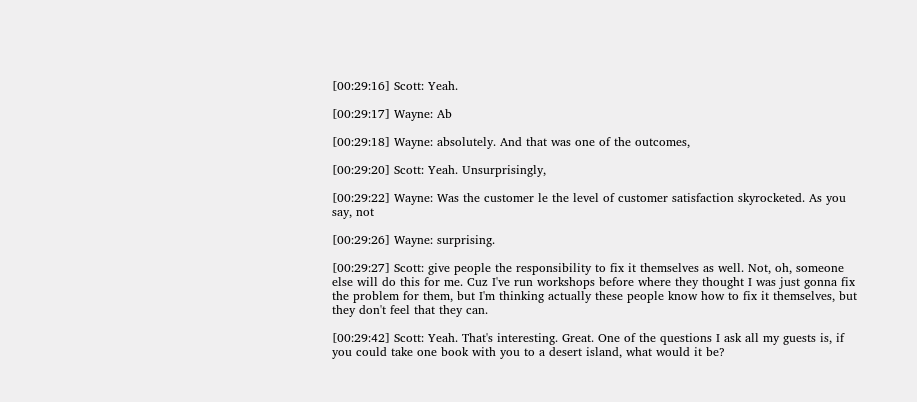[00:29:16] Scott: Yeah.

[00:29:17] Wayne: Ab

[00:29:18] Wayne: absolutely. And that was one of the outcomes,

[00:29:20] Scott: Yeah. Unsurprisingly,

[00:29:22] Wayne: Was the customer le the level of customer satisfaction skyrocketed. As you say, not

[00:29:26] Wayne: surprising.

[00:29:27] Scott: give people the responsibility to fix it themselves as well. Not, oh, someone else will do this for me. Cuz I've run workshops before where they thought I was just gonna fix the problem for them, but I'm thinking actually these people know how to fix it themselves, but they don't feel that they can.

[00:29:42] Scott: Yeah. That's interesting. Great. One of the questions I ask all my guests is, if you could take one book with you to a desert island, what would it be?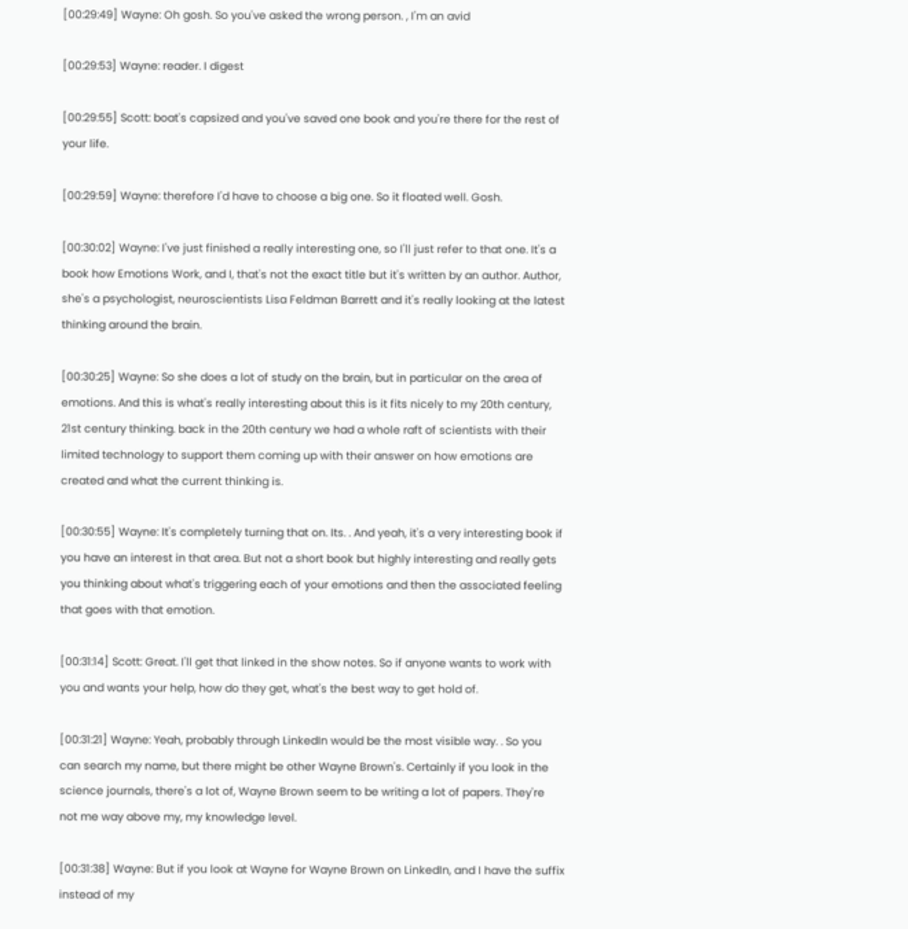[00:29:49] Wayne: Oh gosh. So you've asked the wrong person. , I'm an avid

[00:29:53] Wayne: reader. I digest

[00:29:55] Scott: boat's capsized and you've saved one book and you're there for the rest of your life.

[00:29:59] Wayne: therefore I'd have to choose a big one. So it floated well. Gosh.

[00:30:02] Wayne: I've just finished a really interesting one, so I'll just refer to that one. It's a book how Emotions Work, and I, that's not the exact title but it's written by an author. Author, she's a psychologist, neuroscientists Lisa Feldman Barrett and it's really looking at the latest thinking around the brain.

[00:30:25] Wayne: So she does a lot of study on the brain, but in particular on the area of emotions. And this is what's really interesting about this is it fits nicely to my 20th century, 21st century thinking. back in the 20th century we had a whole raft of scientists with their limited technology to support them coming up with their answer on how emotions are created and what the current thinking is.

[00:30:55] Wayne: It's completely turning that on. Its. . And yeah, it's a very interesting book if you have an interest in that area. But not a short book but highly interesting and really gets you thinking about what's triggering each of your emotions and then the associated feeling that goes with that emotion.

[00:31:14] Scott: Great. I'll get that linked in the show notes. So if anyone wants to work with you and wants your help, how do they get, what's the best way to get hold of.

[00:31:21] Wayne: Yeah, probably through LinkedIn would be the most visible way. . So you can search my name, but there might be other Wayne Brown's. Certainly if you look in the science journals, there's a lot of, Wayne Brown seem to be writing a lot of papers. They're not me way above my, my knowledge level.

[00:31:38] Wayne: But if you look at Wayne for Wayne Brown on LinkedIn, and I have the suffix instead of my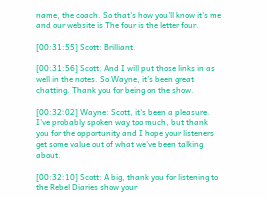name, the coach. So that's how you'll know it's me and our website is The four is the letter four.

[00:31:55] Scott: Brilliant.

[00:31:56] Scott: And I will put those links in as well in the notes. So Wayne, it's been great chatting. Thank you for being on the show.

[00:32:02] Wayne: Scott, it's been a pleasure. I've probably spoken way too much, but thank you for the opportunity and I hope your listeners get some value out of what we've been talking about.

[00:32:10] Scott: A big, thank you for listening to the Rebel Diaries show your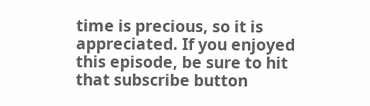time is precious, so it is appreciated. If you enjoyed this episode, be sure to hit that subscribe button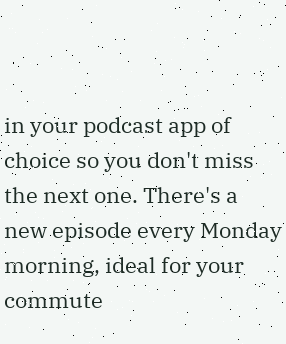in your podcast app of choice so you don't miss the next one. There's a new episode every Monday morning, ideal for your commute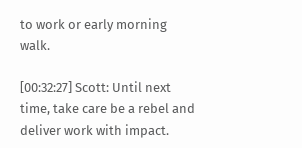to work or early morning walk.

[00:32:27] Scott: Until next time, take care be a rebel and deliver work with impact.